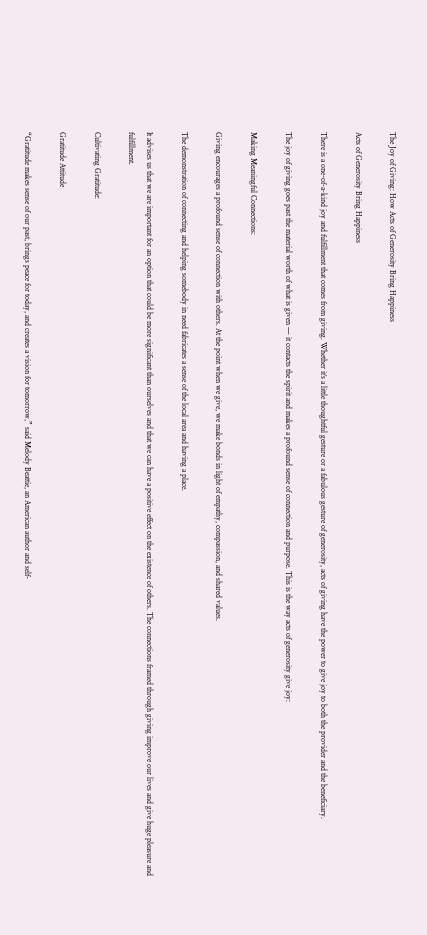The Joy of Giving: How Acts of Generosity Bring Happiness

Acts of Generosity Bring Happiness

There is a one-of-a-kind joy and fulfillment that comes from giving. Whether it’s a little thoughtful gesture or a fabulous gesture of generosity, acts of giving have the power to give joy to both the provider and the beneficiary.

The joy of giving goes past the material worth of what is given — it contacts the spirit and makes a profound sense of connection and purpose. This is the way acts of generosity give joy:

Making Meaningful Connections:

Giving encourages a profound sense of connection with others. At the point when we give, we make bonds in light of empathy, compassion, and shared values.

The demonstration of connecting and helping somebody in need fabricates a sense of the local area and having a place.

It advises us that we are important for an option that could be more significant than ourselves and that we can have a positive effect on the existence of others. The connections framed through giving improve our lives and give huge pleasure and fulfillment.

Cultivating Gratitude:

Gratitude Attitude

“Gratitude makes sense of our past, brings peace for today, and creates a vision for tomorrow,” said Melody Beattie, an American author and self-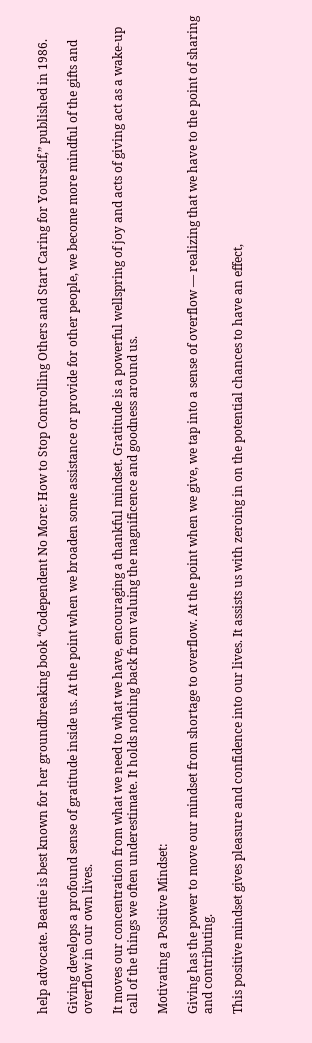help advocate. Beattie is best known for her groundbreaking book “Codependent No More: How to Stop Controlling Others and Start Caring for Yourself,” published in 1986.

Giving develops a profound sense of gratitude inside us. At the point when we broaden some assistance or provide for other people, we become more mindful of the gifts and overflow in our own lives.

It moves our concentration from what we need to what we have, encouraging a thankful mindset. Gratitude is a powerful wellspring of joy and acts of giving act as a wake-up call of the things we often underestimate. It holds nothing back from valuing the magnificence and goodness around us.

Motivating a Positive Mindset:

Giving has the power to move our mindset from shortage to overflow. At the point when we give, we tap into a sense of overflow — realizing that we have to the point of sharing and contributing.

This positive mindset gives pleasure and confidence into our lives. It assists us with zeroing in on the potential chances to have an effect,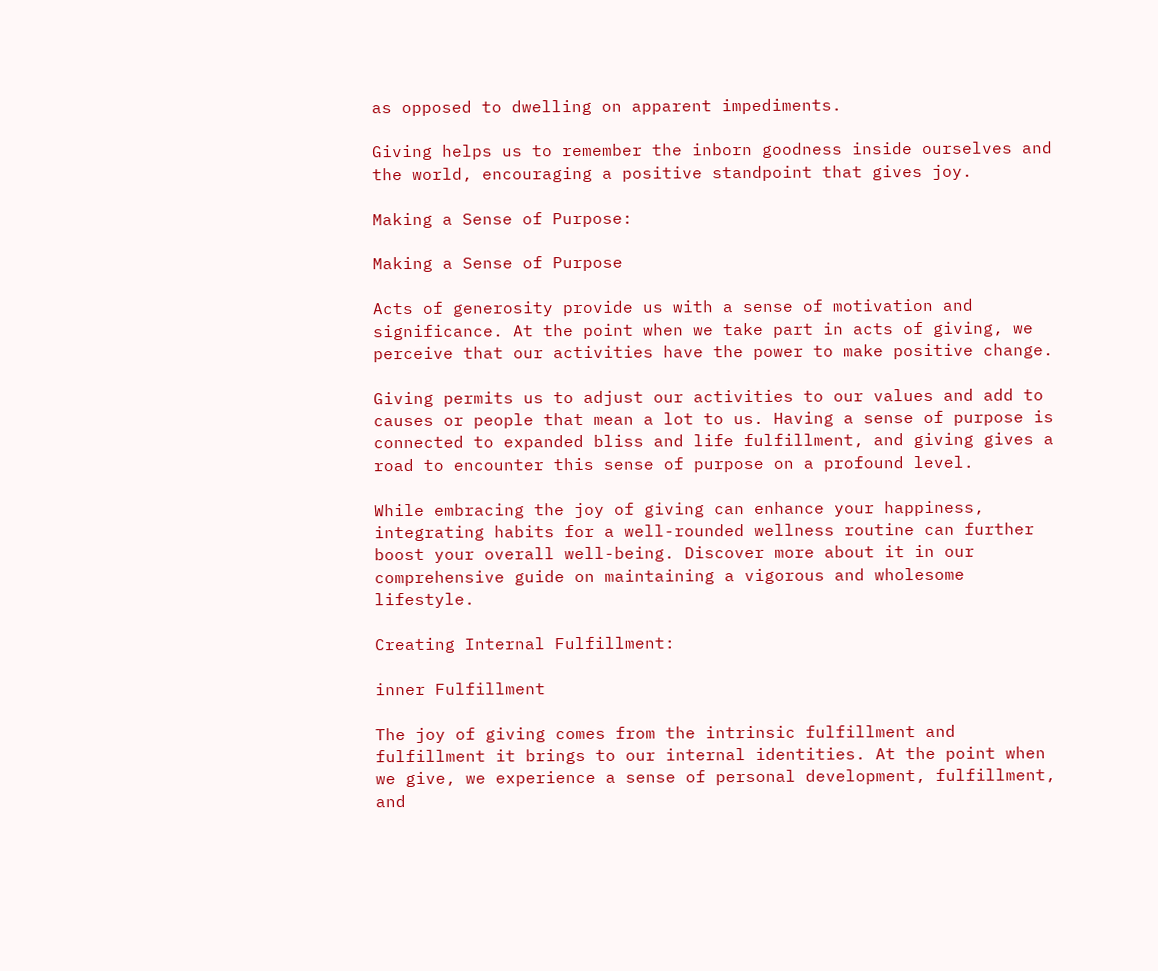as opposed to dwelling on apparent impediments.

Giving helps us to remember the inborn goodness inside ourselves and the world, encouraging a positive standpoint that gives joy.

Making a Sense of Purpose:

Making a Sense of Purpose

Acts of generosity provide us with a sense of motivation and significance. At the point when we take part in acts of giving, we perceive that our activities have the power to make positive change.

Giving permits us to adjust our activities to our values and add to causes or people that mean a lot to us. Having a sense of purpose is connected to expanded bliss and life fulfillment, and giving gives a road to encounter this sense of purpose on a profound level.

While embracing the joy of giving can enhance your happiness, integrating habits for a well-rounded wellness routine can further boost your overall well-being. Discover more about it in our comprehensive guide on maintaining a vigorous and wholesome lifestyle.

Creating Internal Fulfillment:

inner Fulfillment

The joy of giving comes from the intrinsic fulfillment and fulfillment it brings to our internal identities. At the point when we give, we experience a sense of personal development, fulfillment, and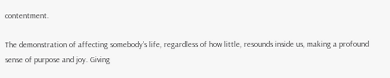contentment.

The demonstration of affecting somebody’s life, regardless of how little, resounds inside us, making a profound sense of purpose and joy. Giving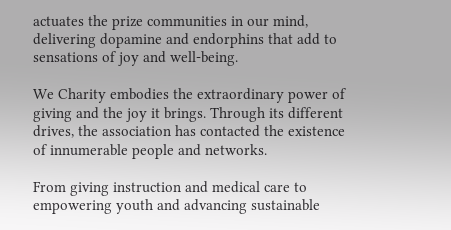actuates the prize communities in our mind, delivering dopamine and endorphins that add to sensations of joy and well-being.

We Charity embodies the extraordinary power of giving and the joy it brings. Through its different drives, the association has contacted the existence of innumerable people and networks.

From giving instruction and medical care to empowering youth and advancing sustainable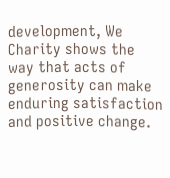development, We Charity shows the way that acts of generosity can make enduring satisfaction and positive change.